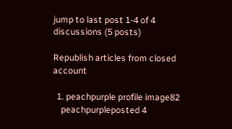jump to last post 1-4 of 4 discussions (5 posts)

Republish articles from closed account

  1. peachpurple profile image82
    peachpurpleposted 4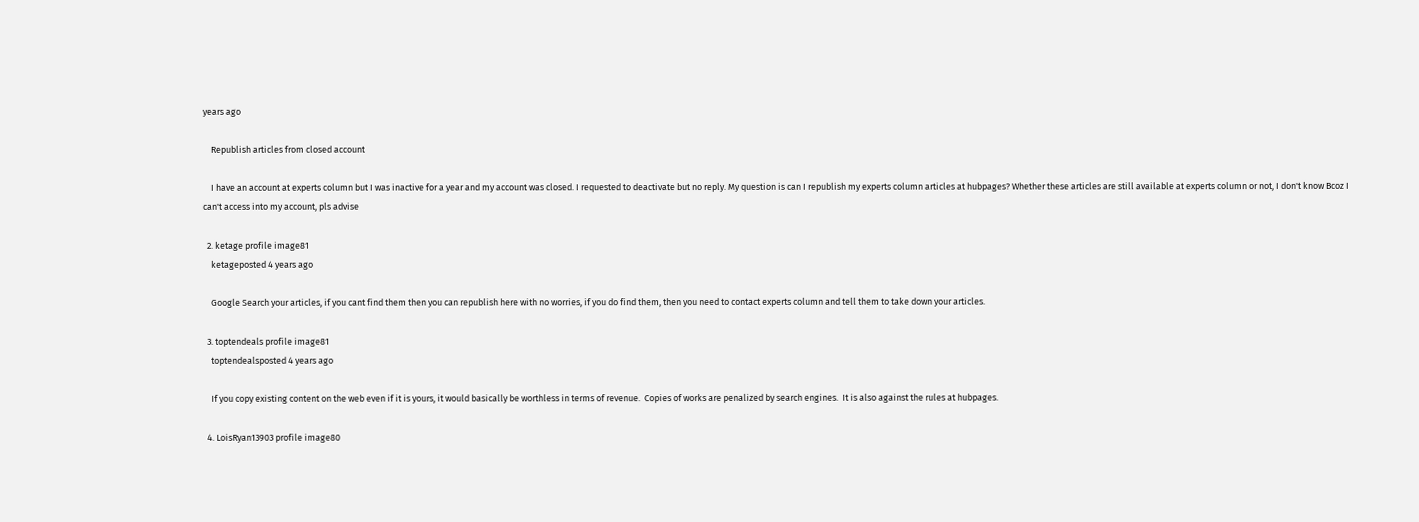years ago

    Republish articles from closed account

    I have an account at experts column but I was inactive for a year and my account was closed. I requested to deactivate but no reply. My question is can I republish my experts column articles at hubpages? Whether these articles are still available at experts column or not, I don't know Bcoz I can't access into my account, pls advise

  2. ketage profile image81
    ketageposted 4 years ago

    Google Search your articles, if you cant find them then you can republish here with no worries, if you do find them, then you need to contact experts column and tell them to take down your articles.

  3. toptendeals profile image81
    toptendealsposted 4 years ago

    If you copy existing content on the web even if it is yours, it would basically be worthless in terms of revenue.  Copies of works are penalized by search engines.  It is also against the rules at hubpages.

  4. LoisRyan13903 profile image80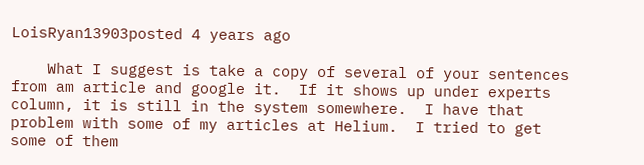LoisRyan13903posted 4 years ago

    What I suggest is take a copy of several of your sentences from am article and google it.  If it shows up under experts column, it is still in the system somewhere.  I have that problem with some of my articles at Helium.  I tried to get some of them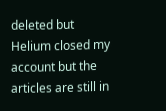deleted but Helium closed my account but the articles are still in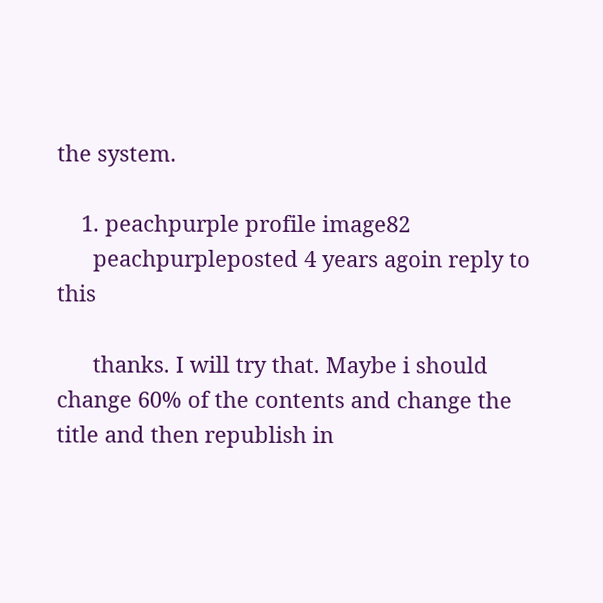the system.

    1. peachpurple profile image82
      peachpurpleposted 4 years agoin reply to this

      thanks. I will try that. Maybe i should change 60% of the contents and change the title and then republish in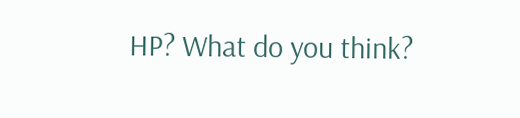HP? What do you think?